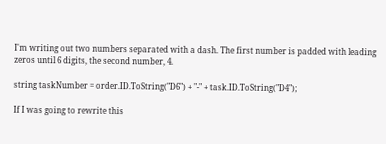I'm writing out two numbers separated with a dash. The first number is padded with leading zeros until 6 digits, the second number, 4.

string taskNumber = order.ID.ToString("D6") + "-" + task.ID.ToString("D4");

If I was going to rewrite this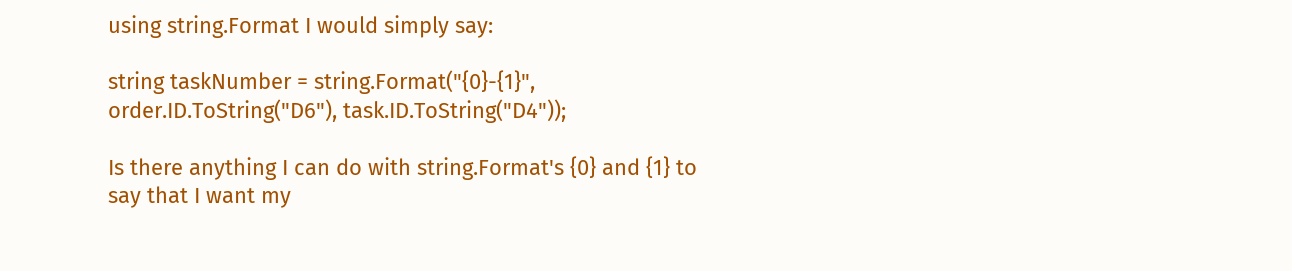using string.Format I would simply say:

string taskNumber = string.Format("{0}-{1}", order.ID.ToString("D6"), task.ID.ToString("D4"));

Is there anything I can do with string.Format's {0} and {1} to say that I want my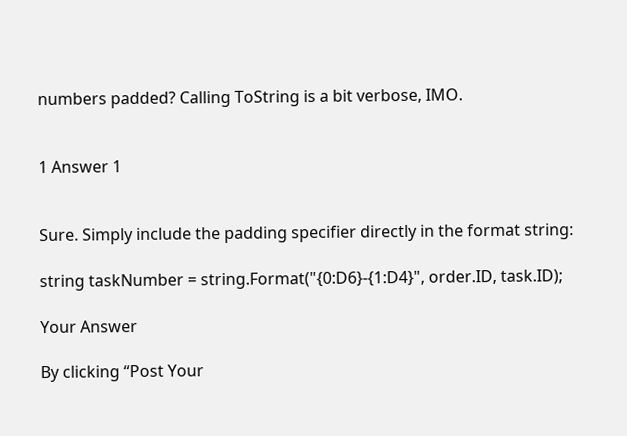numbers padded? Calling ToString is a bit verbose, IMO.


1 Answer 1


Sure. Simply include the padding specifier directly in the format string:

string taskNumber = string.Format("{0:D6}-{1:D4}", order.ID, task.ID);

Your Answer

By clicking “Post Your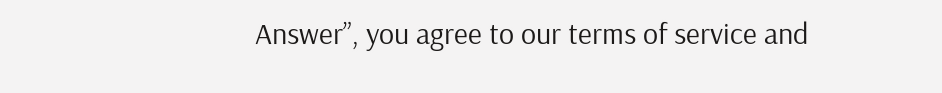Answer”, you agree to our terms of service and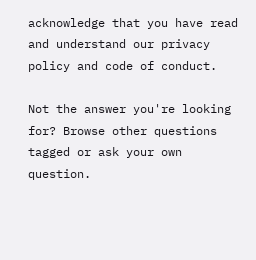acknowledge that you have read and understand our privacy policy and code of conduct.

Not the answer you're looking for? Browse other questions tagged or ask your own question.